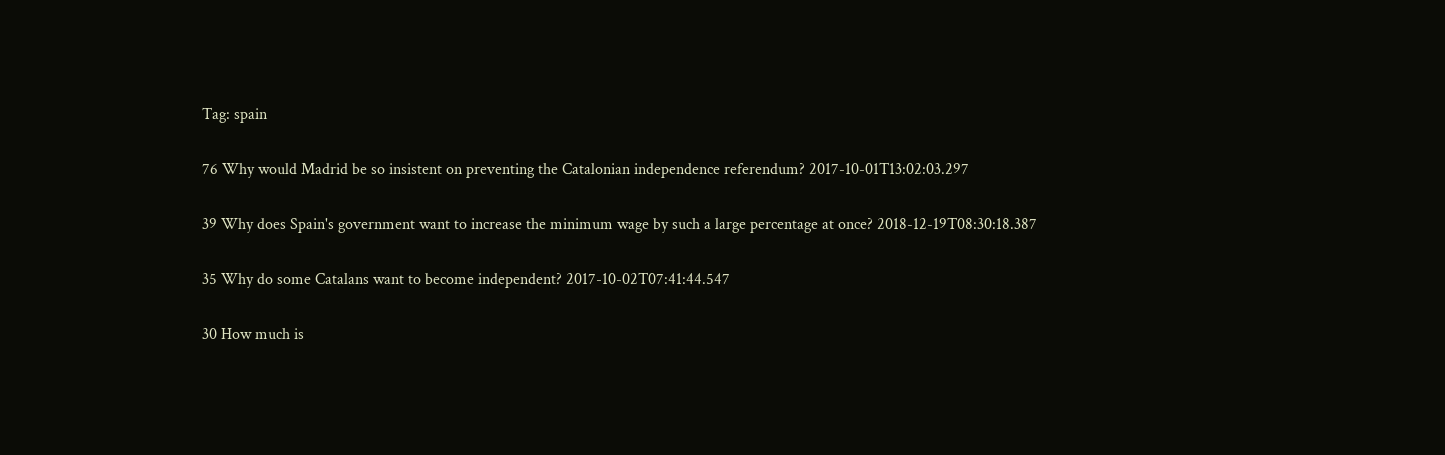Tag: spain

76 Why would Madrid be so insistent on preventing the Catalonian independence referendum? 2017-10-01T13:02:03.297

39 Why does Spain's government want to increase the minimum wage by such a large percentage at once? 2018-12-19T08:30:18.387

35 Why do some Catalans want to become independent? 2017-10-02T07:41:44.547

30 How much is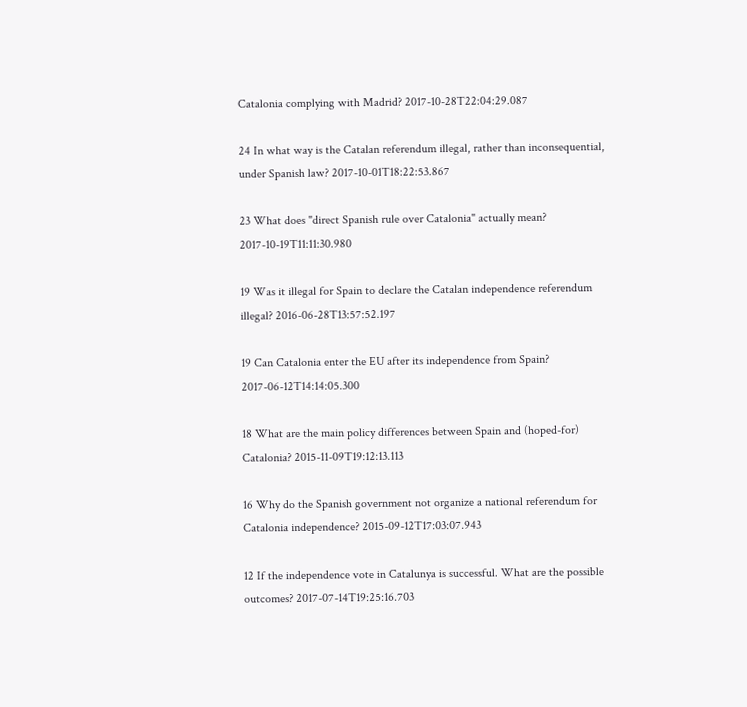Catalonia complying with Madrid? 2017-10-28T22:04:29.087

24 In what way is the Catalan referendum illegal, rather than inconsequential, under Spanish law? 2017-10-01T18:22:53.867

23 What does "direct Spanish rule over Catalonia" actually mean? 2017-10-19T11:11:30.980

19 Was it illegal for Spain to declare the Catalan independence referendum illegal? 2016-06-28T13:57:52.197

19 Can Catalonia enter the EU after its independence from Spain? 2017-06-12T14:14:05.300

18 What are the main policy differences between Spain and (hoped-for) Catalonia? 2015-11-09T19:12:13.113

16 Why do the Spanish government not organize a national referendum for Catalonia independence? 2015-09-12T17:03:07.943

12 If the independence vote in Catalunya is successful. What are the possible outcomes? 2017-07-14T19:25:16.703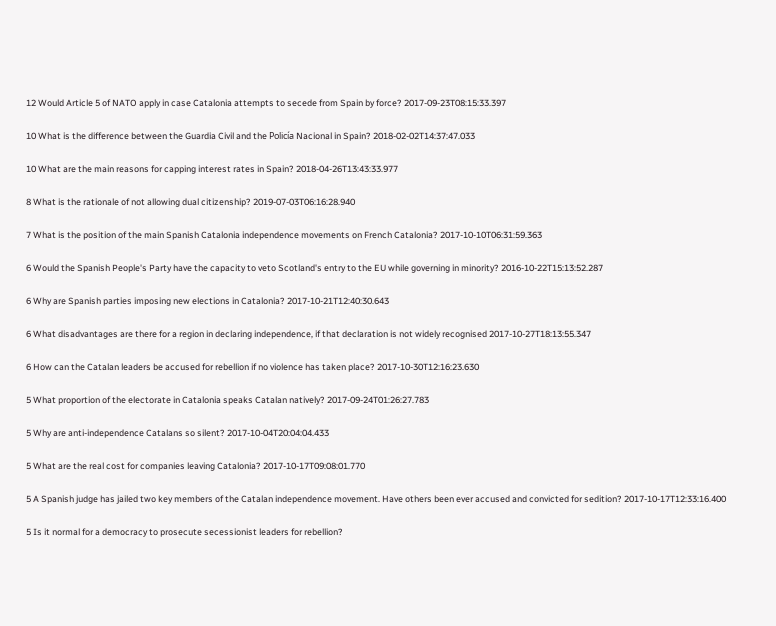12 Would Article 5 of NATO apply in case Catalonia attempts to secede from Spain by force? 2017-09-23T08:15:33.397

10 What is the difference between the Guardia Civil and the Policía Nacional in Spain? 2018-02-02T14:37:47.033

10 What are the main reasons for capping interest rates in Spain? 2018-04-26T13:43:33.977

8 What is the rationale of not allowing dual citizenship? 2019-07-03T06:16:28.940

7 What is the position of the main Spanish Catalonia independence movements on French Catalonia? 2017-10-10T06:31:59.363

6 Would the Spanish People's Party have the capacity to veto Scotland's entry to the EU while governing in minority? 2016-10-22T15:13:52.287

6 Why are Spanish parties imposing new elections in Catalonia? 2017-10-21T12:40:30.643

6 What disadvantages are there for a region in declaring independence, if that declaration is not widely recognised 2017-10-27T18:13:55.347

6 How can the Catalan leaders be accused for rebellion if no violence has taken place? 2017-10-30T12:16:23.630

5 What proportion of the electorate in Catalonia speaks Catalan natively? 2017-09-24T01:26:27.783

5 Why are anti-independence Catalans so silent? 2017-10-04T20:04:04.433

5 What are the real cost for companies leaving Catalonia? 2017-10-17T09:08:01.770

5 A Spanish judge has jailed two key members of the Catalan independence movement. Have others been ever accused and convicted for sedition? 2017-10-17T12:33:16.400

5 Is it normal for a democracy to prosecute secessionist leaders for rebellion?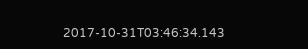2017-10-31T03:46:34.143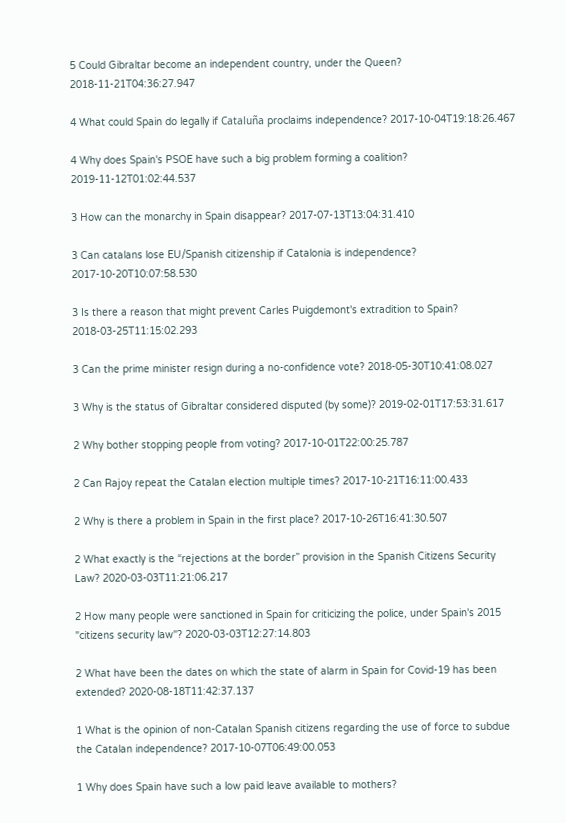5 Could Gibraltar become an independent country, under the Queen? 2018-11-21T04:36:27.947

4 What could Spain do legally if Cataluña proclaims independence? 2017-10-04T19:18:26.467

4 Why does Spain's PSOE have such a big problem forming a coalition? 2019-11-12T01:02:44.537

3 How can the monarchy in Spain disappear? 2017-07-13T13:04:31.410

3 Can catalans lose EU/Spanish citizenship if Catalonia is independence? 2017-10-20T10:07:58.530

3 Is there a reason that might prevent Carles Puigdemont's extradition to Spain? 2018-03-25T11:15:02.293

3 Can the prime minister resign during a no-confidence vote? 2018-05-30T10:41:08.027

3 Why is the status of Gibraltar considered disputed (by some)? 2019-02-01T17:53:31.617

2 Why bother stopping people from voting? 2017-10-01T22:00:25.787

2 Can Rajoy repeat the Catalan election multiple times? 2017-10-21T16:11:00.433

2 Why is there a problem in Spain in the first place? 2017-10-26T16:41:30.507

2 What exactly is the “rejections at the border” provision in the Spanish Citizens Security Law? 2020-03-03T11:21:06.217

2 How many people were sanctioned in Spain for criticizing the police, under Spain's 2015 "citizens security law"? 2020-03-03T12:27:14.803

2 What have been the dates on which the state of alarm in Spain for Covid-19 has been extended? 2020-08-18T11:42:37.137

1 What is the opinion of non-Catalan Spanish citizens regarding the use of force to subdue the Catalan independence? 2017-10-07T06:49:00.053

1 Why does Spain have such a low paid leave available to mothers?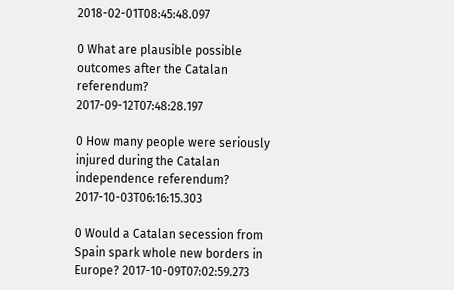2018-02-01T08:45:48.097

0 What are plausible possible outcomes after the Catalan referendum? 2017-09-12T07:48:28.197

0 How many people were seriously injured during the Catalan independence referendum? 2017-10-03T06:16:15.303

0 Would a Catalan secession from Spain spark whole new borders in Europe? 2017-10-09T07:02:59.273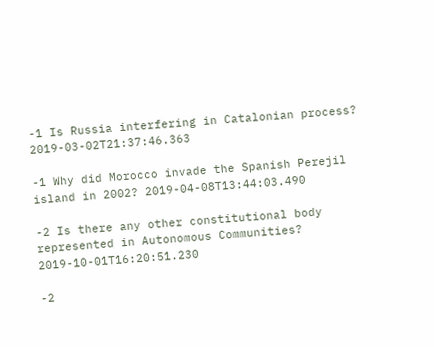-1 Is Russia interfering in Catalonian process? 2019-03-02T21:37:46.363

-1 Why did Morocco invade the Spanish Perejil island in 2002? 2019-04-08T13:44:03.490

-2 Is there any other constitutional body represented in Autonomous Communities? 2019-10-01T16:20:51.230

-2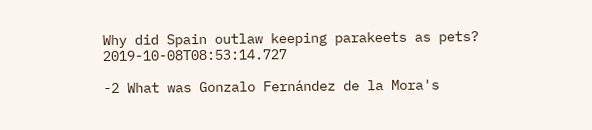Why did Spain outlaw keeping parakeets as pets? 2019-10-08T08:53:14.727

-2 What was Gonzalo Fernández de la Mora's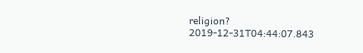religion? 2019-12-31T04:44:07.843